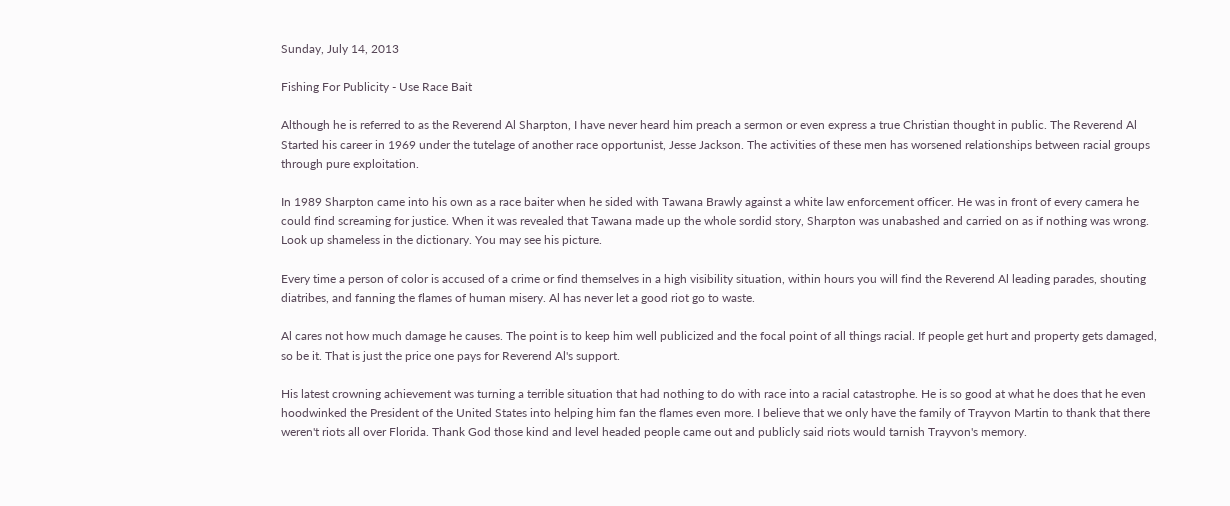Sunday, July 14, 2013

Fishing For Publicity - Use Race Bait

Although he is referred to as the Reverend Al Sharpton, I have never heard him preach a sermon or even express a true Christian thought in public. The Reverend Al Started his career in 1969 under the tutelage of another race opportunist, Jesse Jackson. The activities of these men has worsened relationships between racial groups through pure exploitation.

In 1989 Sharpton came into his own as a race baiter when he sided with Tawana Brawly against a white law enforcement officer. He was in front of every camera he could find screaming for justice. When it was revealed that Tawana made up the whole sordid story, Sharpton was unabashed and carried on as if nothing was wrong. Look up shameless in the dictionary. You may see his picture.

Every time a person of color is accused of a crime or find themselves in a high visibility situation, within hours you will find the Reverend Al leading parades, shouting diatribes, and fanning the flames of human misery. Al has never let a good riot go to waste.

Al cares not how much damage he causes. The point is to keep him well publicized and the focal point of all things racial. If people get hurt and property gets damaged, so be it. That is just the price one pays for Reverend Al's support.

His latest crowning achievement was turning a terrible situation that had nothing to do with race into a racial catastrophe. He is so good at what he does that he even hoodwinked the President of the United States into helping him fan the flames even more. I believe that we only have the family of Trayvon Martin to thank that there weren't riots all over Florida. Thank God those kind and level headed people came out and publicly said riots would tarnish Trayvon's memory.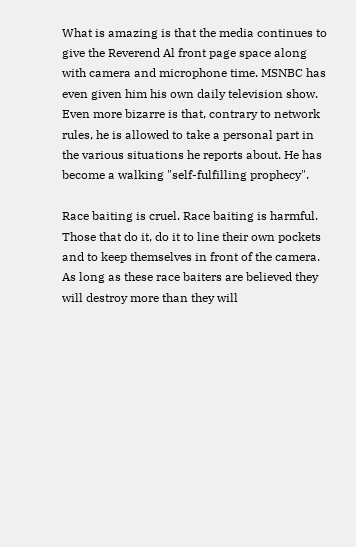What is amazing is that the media continues to give the Reverend Al front page space along with camera and microphone time. MSNBC has even given him his own daily television show. Even more bizarre is that, contrary to network rules, he is allowed to take a personal part in the various situations he reports about. He has become a walking "self-fulfilling prophecy".

Race baiting is cruel. Race baiting is harmful. Those that do it, do it to line their own pockets and to keep themselves in front of the camera. As long as these race baiters are believed they will destroy more than they will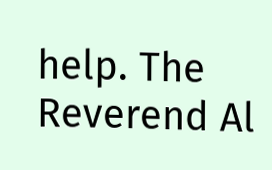help. The Reverend Al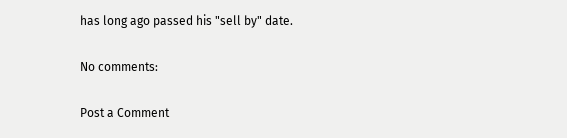has long ago passed his "sell by" date.

No comments:

Post a Comment